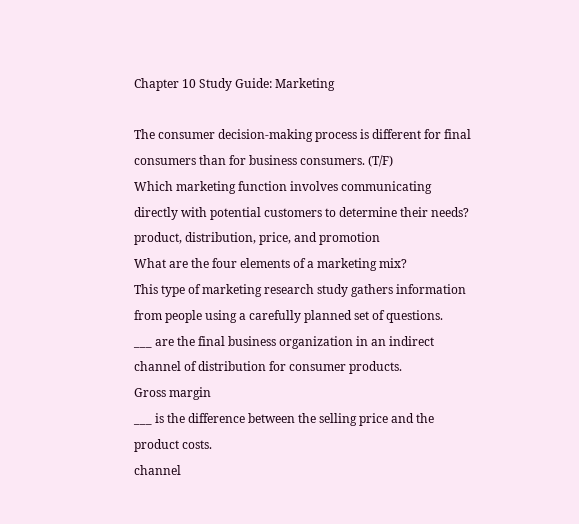Chapter 10 Study Guide: Marketing

The consumer decision-making process is different for final consumers than for business consumers. (T/F)
Which marketing function involves communicating directly with potential customers to determine their needs?
product, distribution, price, and promotion
What are the four elements of a marketing mix?
This type of marketing research study gathers information from people using a carefully planned set of questions.
___ are the final business organization in an indirect channel of distribution for consumer products.
Gross margin
___ is the difference between the selling price and the product costs.
channel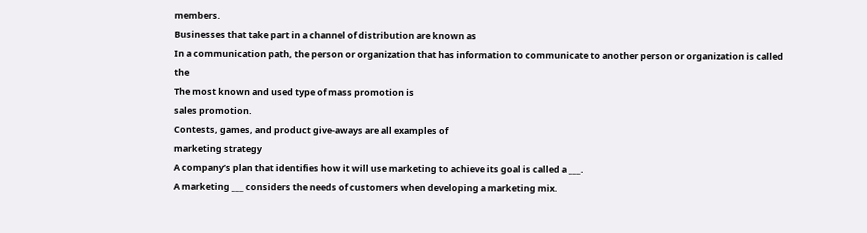members.
Businesses that take part in a channel of distribution are known as
In a communication path, the person or organization that has information to communicate to another person or organization is called the
The most known and used type of mass promotion is
sales promotion.
Contests, games, and product give-aways are all examples of
marketing strategy
A company’s plan that identifies how it will use marketing to achieve its goal is called a ___.
A marketing ___ considers the needs of customers when developing a marketing mix.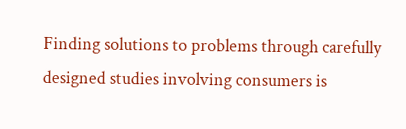Finding solutions to problems through carefully designed studies involving consumers is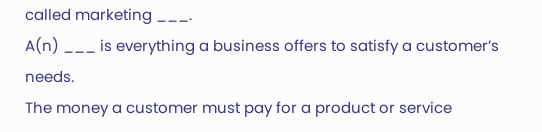called marketing ___.
A(n) ___ is everything a business offers to satisfy a customer’s needs.
The money a customer must pay for a product or service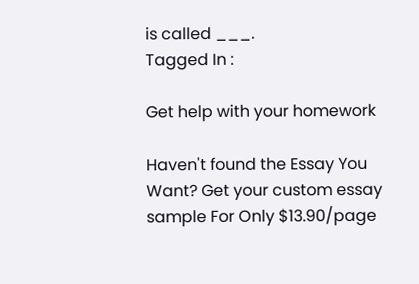is called ___.
Tagged In :

Get help with your homework

Haven't found the Essay You Want? Get your custom essay sample For Only $13.90/page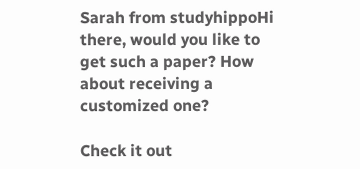Sarah from studyhippoHi there, would you like to get such a paper? How about receiving a customized one?

Check it out